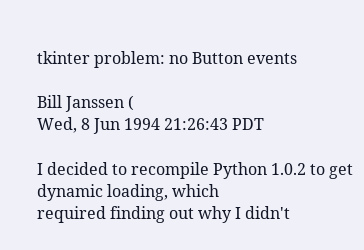tkinter problem: no Button events

Bill Janssen (
Wed, 8 Jun 1994 21:26:43 PDT

I decided to recompile Python 1.0.2 to get dynamic loading, which
required finding out why I didn't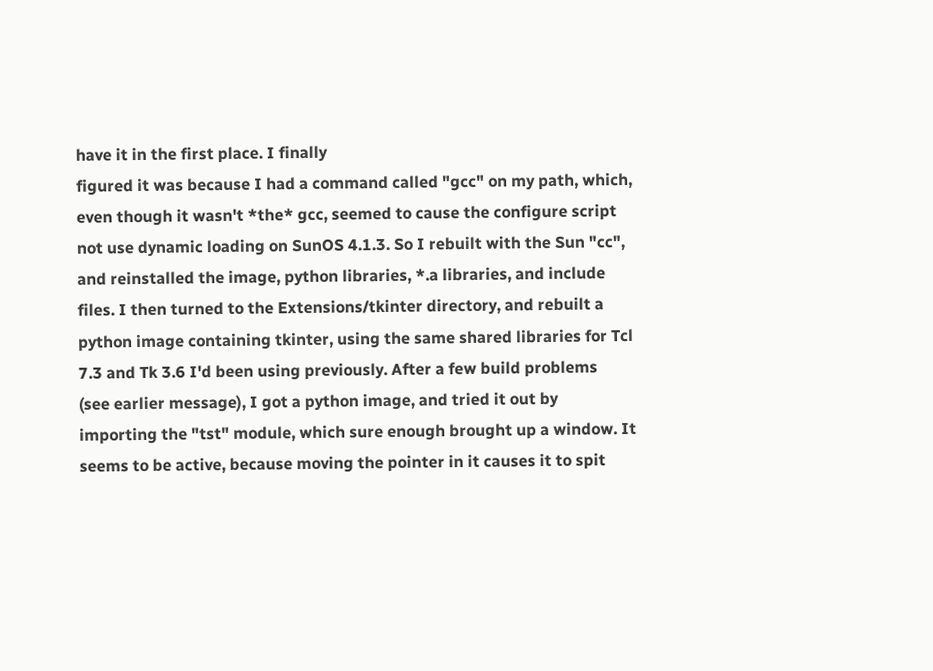have it in the first place. I finally
figured it was because I had a command called "gcc" on my path, which,
even though it wasn't *the* gcc, seemed to cause the configure script
not use dynamic loading on SunOS 4.1.3. So I rebuilt with the Sun "cc",
and reinstalled the image, python libraries, *.a libraries, and include
files. I then turned to the Extensions/tkinter directory, and rebuilt a
python image containing tkinter, using the same shared libraries for Tcl
7.3 and Tk 3.6 I'd been using previously. After a few build problems
(see earlier message), I got a python image, and tried it out by
importing the "tst" module, which sure enough brought up a window. It
seems to be active, because moving the pointer in it causes it to spit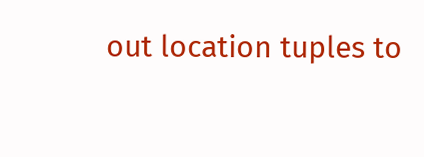out location tuples to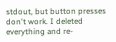stdout, but button presses don't work. I deleted
everything and re-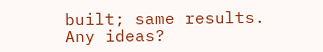built; same results. Any ideas?